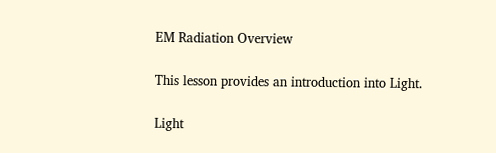EM Radiation Overview

This lesson provides an introduction into Light.

Light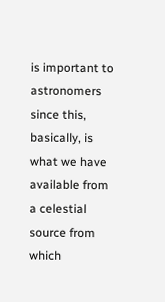is important to astronomers since this, basically, is what we have available from a celestial source from which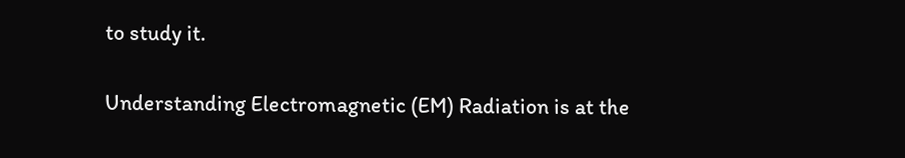to study it.

Understanding Electromagnetic (EM) Radiation is at the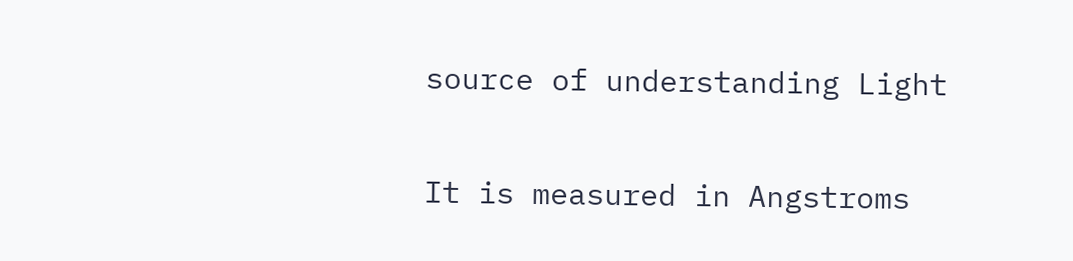source of understanding Light

It is measured in Angstroms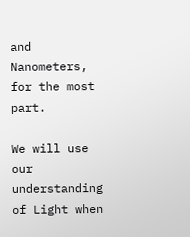and Nanometers, for the most part.

We will use our understanding of Light when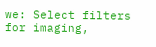we: Select filters for imaging,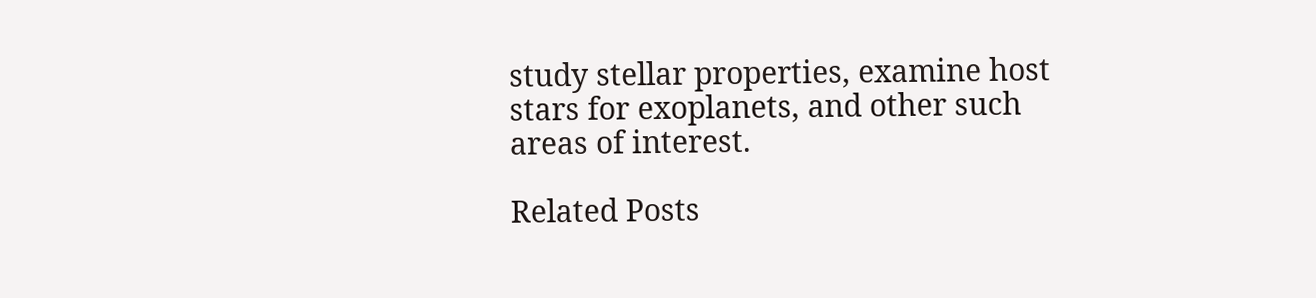study stellar properties, examine host stars for exoplanets, and other such areas of interest.

Related Posts